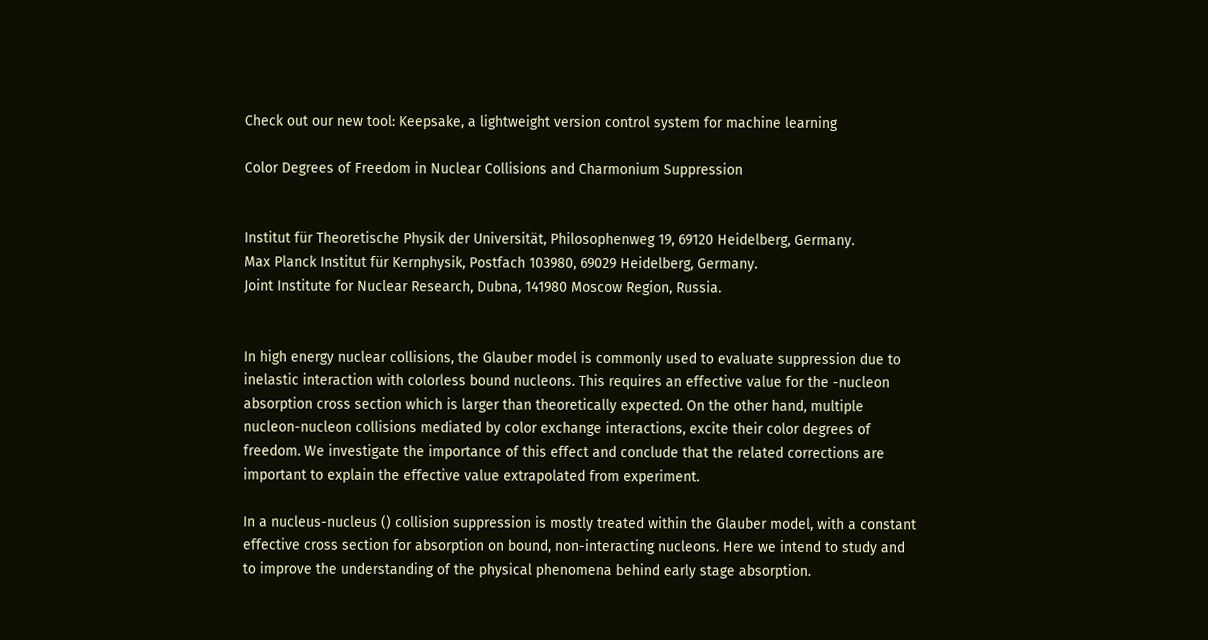Check out our new tool: Keepsake, a lightweight version control system for machine learning

Color Degrees of Freedom in Nuclear Collisions and Charmonium Suppression


Institut für Theoretische Physik der Universität, Philosophenweg 19, 69120 Heidelberg, Germany.
Max Planck Institut für Kernphysik, Postfach 103980, 69029 Heidelberg, Germany.
Joint Institute for Nuclear Research, Dubna, 141980 Moscow Region, Russia.


In high energy nuclear collisions, the Glauber model is commonly used to evaluate suppression due to inelastic interaction with colorless bound nucleons. This requires an effective value for the -nucleon absorption cross section which is larger than theoretically expected. On the other hand, multiple nucleon-nucleon collisions mediated by color exchange interactions, excite their color degrees of freedom. We investigate the importance of this effect and conclude that the related corrections are important to explain the effective value extrapolated from experiment.

In a nucleus-nucleus () collision suppression is mostly treated within the Glauber model, with a constant effective cross section for absorption on bound, non-interacting nucleons. Here we intend to study and to improve the understanding of the physical phenomena behind early stage absorption.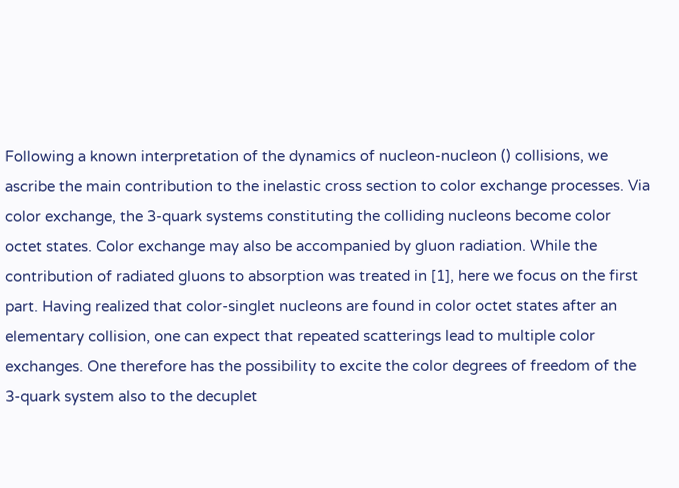Following a known interpretation of the dynamics of nucleon-nucleon () collisions, we ascribe the main contribution to the inelastic cross section to color exchange processes. Via color exchange, the 3-quark systems constituting the colliding nucleons become color octet states. Color exchange may also be accompanied by gluon radiation. While the contribution of radiated gluons to absorption was treated in [1], here we focus on the first part. Having realized that color-singlet nucleons are found in color octet states after an elementary collision, one can expect that repeated scatterings lead to multiple color exchanges. One therefore has the possibility to excite the color degrees of freedom of the 3-quark system also to the decuplet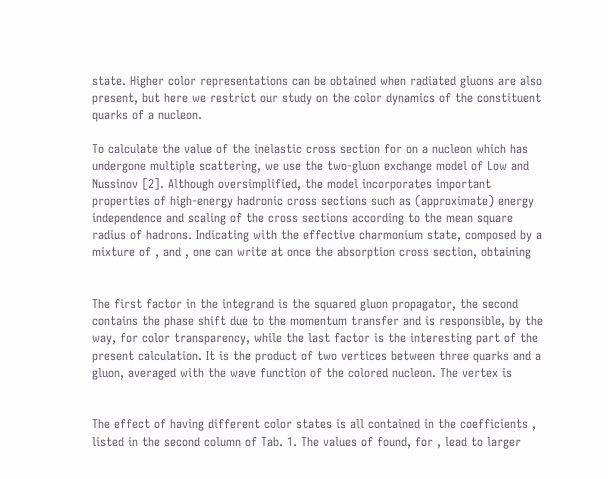state. Higher color representations can be obtained when radiated gluons are also present, but here we restrict our study on the color dynamics of the constituent quarks of a nucleon.

To calculate the value of the inelastic cross section for on a nucleon which has undergone multiple scattering, we use the two-gluon exchange model of Low and Nussinov [2]. Although oversimplified, the model incorporates important properties of high-energy hadronic cross sections such as (approximate) energy independence and scaling of the cross sections according to the mean square radius of hadrons. Indicating with the effective charmonium state, composed by a mixture of , and , one can write at once the absorption cross section, obtaining


The first factor in the integrand is the squared gluon propagator, the second contains the phase shift due to the momentum transfer and is responsible, by the way, for color transparency, while the last factor is the interesting part of the present calculation. It is the product of two vertices between three quarks and a gluon, averaged with the wave function of the colored nucleon. The vertex is


The effect of having different color states is all contained in the coefficients , listed in the second column of Tab. 1. The values of found, for , lead to larger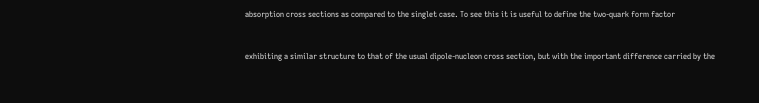absorption cross sections as compared to the singlet case. To see this it is useful to define the two-quark form factor


exhibiting a similar structure to that of the usual dipole-nucleon cross section, but with the important difference carried by the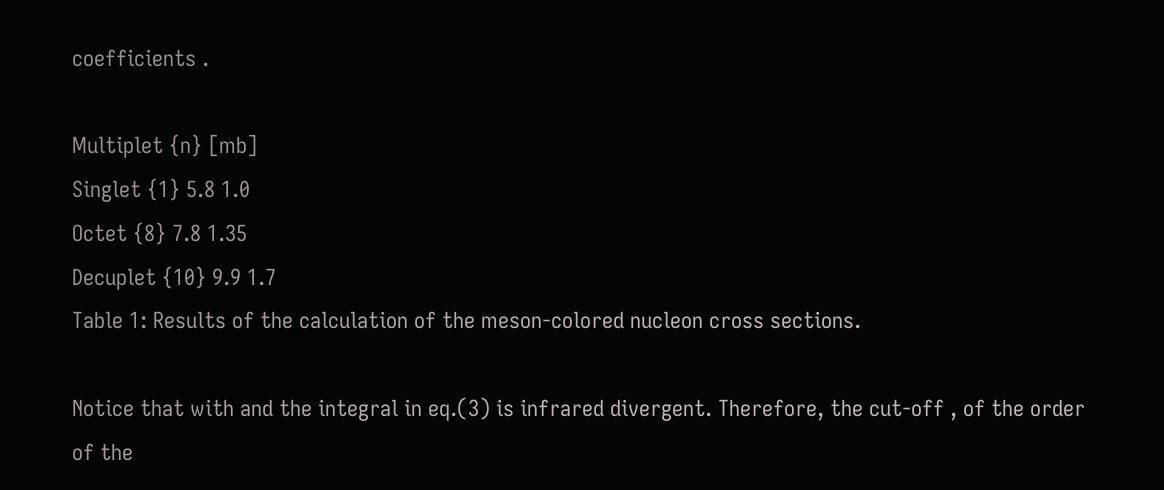coefficients .

Multiplet {n} [mb]
Singlet {1} 5.8 1.0
Octet {8} 7.8 1.35
Decuplet {10} 9.9 1.7
Table 1: Results of the calculation of the meson-colored nucleon cross sections.

Notice that with and the integral in eq.(3) is infrared divergent. Therefore, the cut-off , of the order of the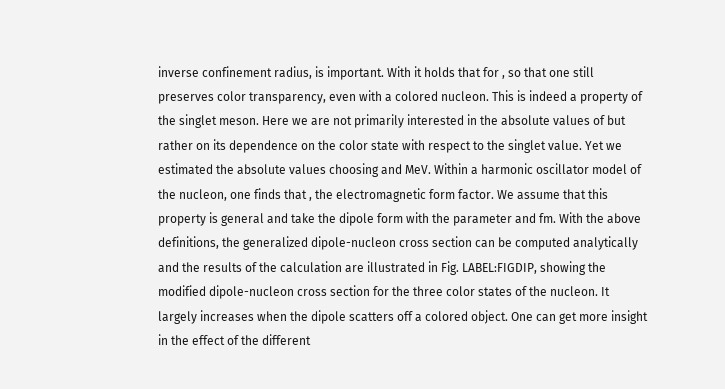inverse confinement radius, is important. With it holds that for , so that one still preserves color transparency, even with a colored nucleon. This is indeed a property of the singlet meson. Here we are not primarily interested in the absolute values of but rather on its dependence on the color state with respect to the singlet value. Yet we estimated the absolute values choosing and MeV. Within a harmonic oscillator model of the nucleon, one finds that , the electromagnetic form factor. We assume that this property is general and take the dipole form with the parameter and fm. With the above definitions, the generalized dipole-nucleon cross section can be computed analytically and the results of the calculation are illustrated in Fig. LABEL:FIGDIP, showing the modified dipole-nucleon cross section for the three color states of the nucleon. It largely increases when the dipole scatters off a colored object. One can get more insight in the effect of the different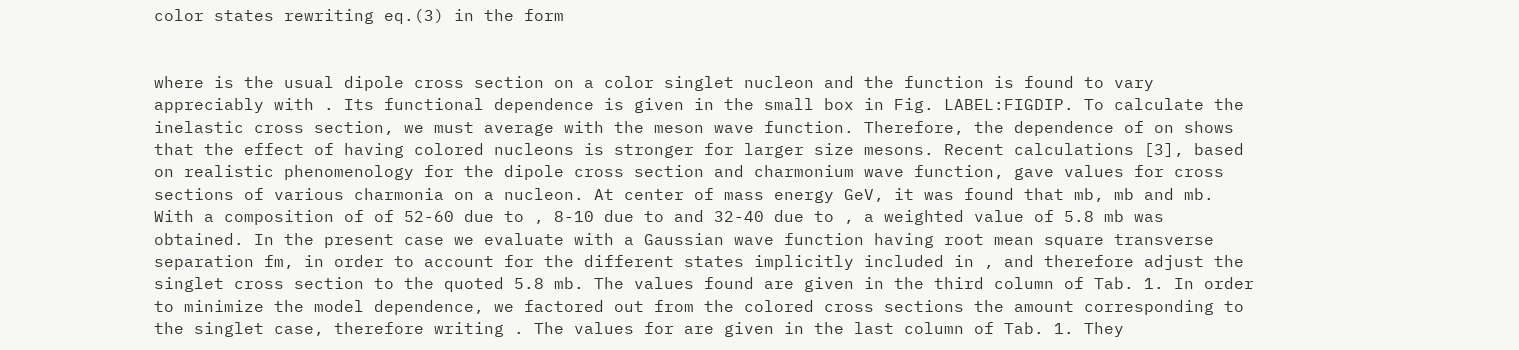color states rewriting eq.(3) in the form


where is the usual dipole cross section on a color singlet nucleon and the function is found to vary appreciably with . Its functional dependence is given in the small box in Fig. LABEL:FIGDIP. To calculate the inelastic cross section, we must average with the meson wave function. Therefore, the dependence of on shows that the effect of having colored nucleons is stronger for larger size mesons. Recent calculations [3], based on realistic phenomenology for the dipole cross section and charmonium wave function, gave values for cross sections of various charmonia on a nucleon. At center of mass energy GeV, it was found that mb, mb and mb. With a composition of of 52-60 due to , 8-10 due to and 32-40 due to , a weighted value of 5.8 mb was obtained. In the present case we evaluate with a Gaussian wave function having root mean square transverse separation fm, in order to account for the different states implicitly included in , and therefore adjust the singlet cross section to the quoted 5.8 mb. The values found are given in the third column of Tab. 1. In order to minimize the model dependence, we factored out from the colored cross sections the amount corresponding to the singlet case, therefore writing . The values for are given in the last column of Tab. 1. They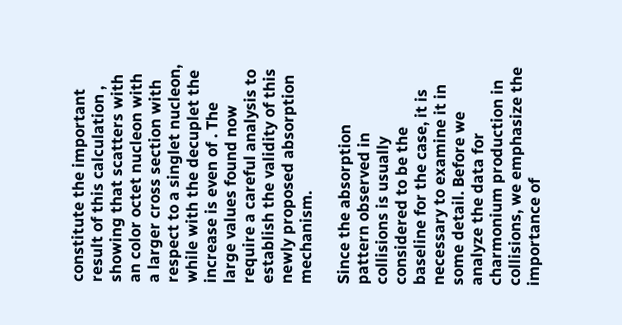constitute the important result of this calculation , showing that scatters with an color octet nucleon with a larger cross section with respect to a singlet nucleon, while with the decuplet the increase is even of . The large values found now require a careful analysis to establish the validity of this newly proposed absorption mechanism.

Since the absorption pattern observed in collisions is usually considered to be the baseline for the case, it is necessary to examine it in some detail. Before we analyze the data for charmonium production in collisions, we emphasize the importance of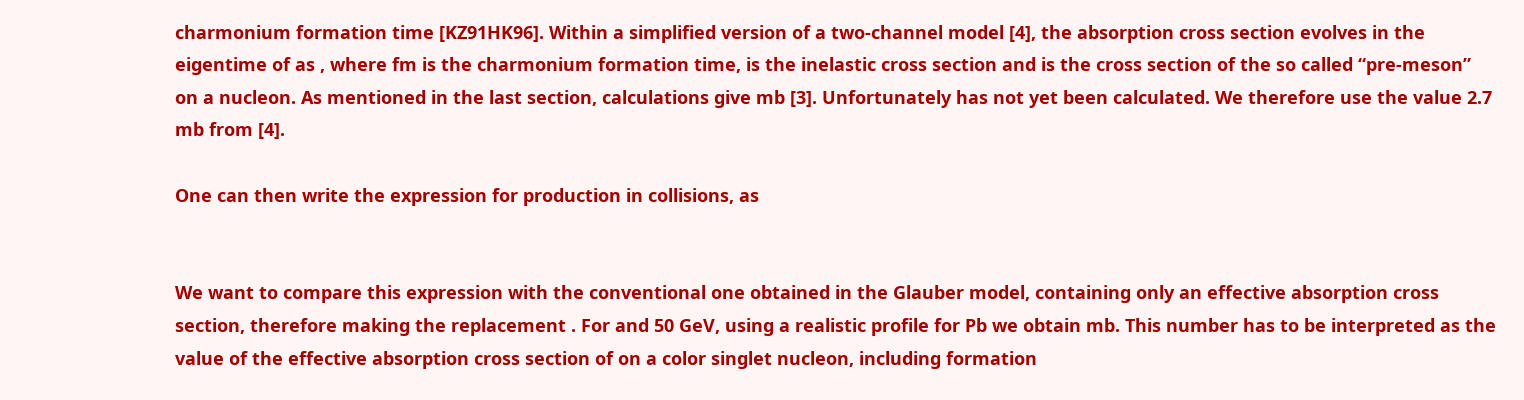charmonium formation time [KZ91HK96]. Within a simplified version of a two-channel model [4], the absorption cross section evolves in the eigentime of as , where fm is the charmonium formation time, is the inelastic cross section and is the cross section of the so called “pre-meson” on a nucleon. As mentioned in the last section, calculations give mb [3]. Unfortunately has not yet been calculated. We therefore use the value 2.7 mb from [4].

One can then write the expression for production in collisions, as


We want to compare this expression with the conventional one obtained in the Glauber model, containing only an effective absorption cross section, therefore making the replacement . For and 50 GeV, using a realistic profile for Pb we obtain mb. This number has to be interpreted as the value of the effective absorption cross section of on a color singlet nucleon, including formation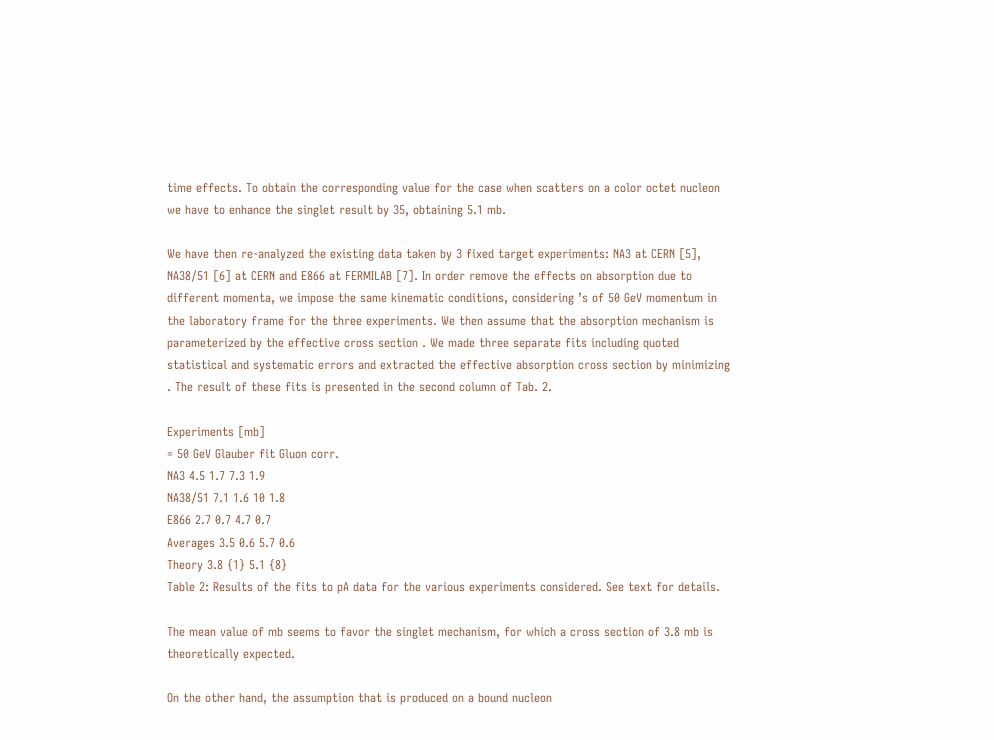time effects. To obtain the corresponding value for the case when scatters on a color octet nucleon we have to enhance the singlet result by 35, obtaining 5.1 mb.

We have then re-analyzed the existing data taken by 3 fixed target experiments: NA3 at CERN [5], NA38/51 [6] at CERN and E866 at FERMILAB [7]. In order remove the effects on absorption due to different momenta, we impose the same kinematic conditions, considering ’s of 50 GeV momentum in the laboratory frame for the three experiments. We then assume that the absorption mechanism is parameterized by the effective cross section . We made three separate fits including quoted statistical and systematic errors and extracted the effective absorption cross section by minimizing . The result of these fits is presented in the second column of Tab. 2.

Experiments [mb]
= 50 GeV Glauber fit Gluon corr.
NA3 4.5 1.7 7.3 1.9
NA38/51 7.1 1.6 10 1.8
E866 2.7 0.7 4.7 0.7
Averages 3.5 0.6 5.7 0.6
Theory 3.8 {1} 5.1 {8}
Table 2: Results of the fits to pA data for the various experiments considered. See text for details.

The mean value of mb seems to favor the singlet mechanism, for which a cross section of 3.8 mb is theoretically expected.

On the other hand, the assumption that is produced on a bound nucleon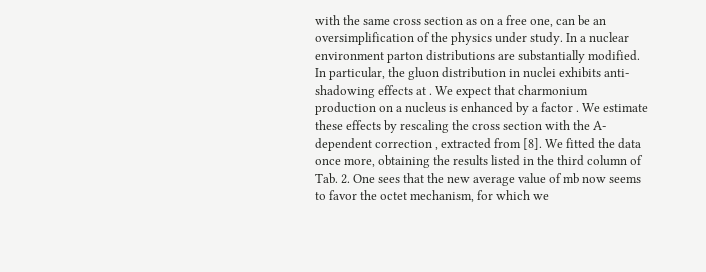with the same cross section as on a free one, can be an oversimplification of the physics under study. In a nuclear environment parton distributions are substantially modified. In particular, the gluon distribution in nuclei exhibits anti-shadowing effects at . We expect that charmonium production on a nucleus is enhanced by a factor . We estimate these effects by rescaling the cross section with the A-dependent correction , extracted from [8]. We fitted the data once more, obtaining the results listed in the third column of Tab. 2. One sees that the new average value of mb now seems to favor the octet mechanism, for which we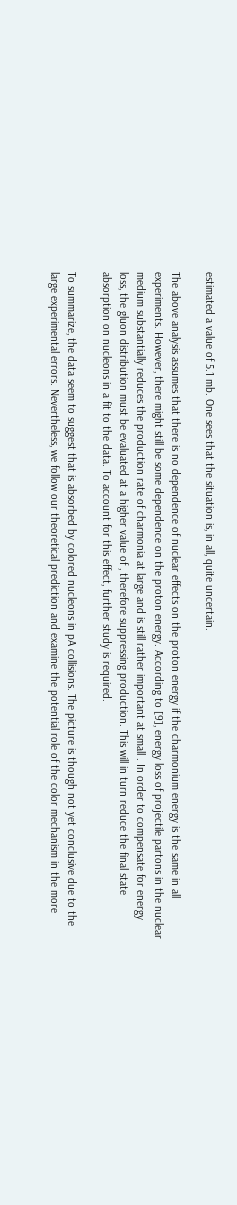estimated a value of 5.1 mb. One sees that the situation is, in all, quite uncertain.

The above analysis assumes that there is no dependence of nuclear effects on the proton energy if the charmonium energy is the same in all experiments. However, there might still be some dependence on the proton energy. According to [9], energy loss of projectile partons in the nuclear medium substantially reduces the production rate of charmonia at large and is still rather important at small . In order to compensate for energy loss, the gluon distribution must be evaluated at a higher value of , therefore suppressing production. This will in turn reduce the final state absorption on nucleons in a fit to the data. To account for this effect, further study is required.

To summarize, the data seem to suggest that is absorbed by colored nucleons in pA collisions. The picture is though not yet conclusive due to the large experimental errors. Nevertheless, we follow our theoretical prediction and examine the potential role of the color mechanism in the more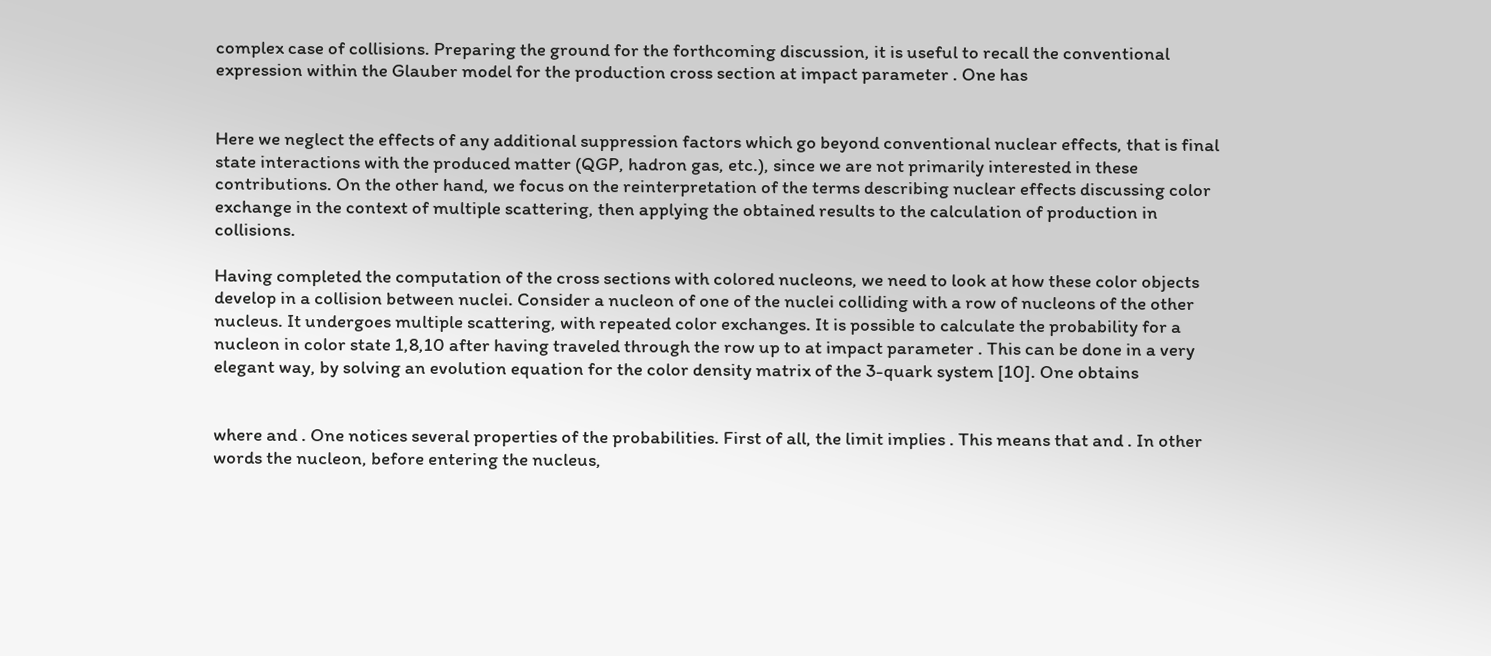complex case of collisions. Preparing the ground for the forthcoming discussion, it is useful to recall the conventional expression within the Glauber model for the production cross section at impact parameter . One has


Here we neglect the effects of any additional suppression factors which go beyond conventional nuclear effects, that is final state interactions with the produced matter (QGP, hadron gas, etc.), since we are not primarily interested in these contributions. On the other hand, we focus on the reinterpretation of the terms describing nuclear effects discussing color exchange in the context of multiple scattering, then applying the obtained results to the calculation of production in collisions.

Having completed the computation of the cross sections with colored nucleons, we need to look at how these color objects develop in a collision between nuclei. Consider a nucleon of one of the nuclei colliding with a row of nucleons of the other nucleus. It undergoes multiple scattering, with repeated color exchanges. It is possible to calculate the probability for a nucleon in color state 1,8,10 after having traveled through the row up to at impact parameter . This can be done in a very elegant way, by solving an evolution equation for the color density matrix of the 3-quark system [10]. One obtains


where and . One notices several properties of the probabilities. First of all, the limit implies . This means that and . In other words the nucleon, before entering the nucleus,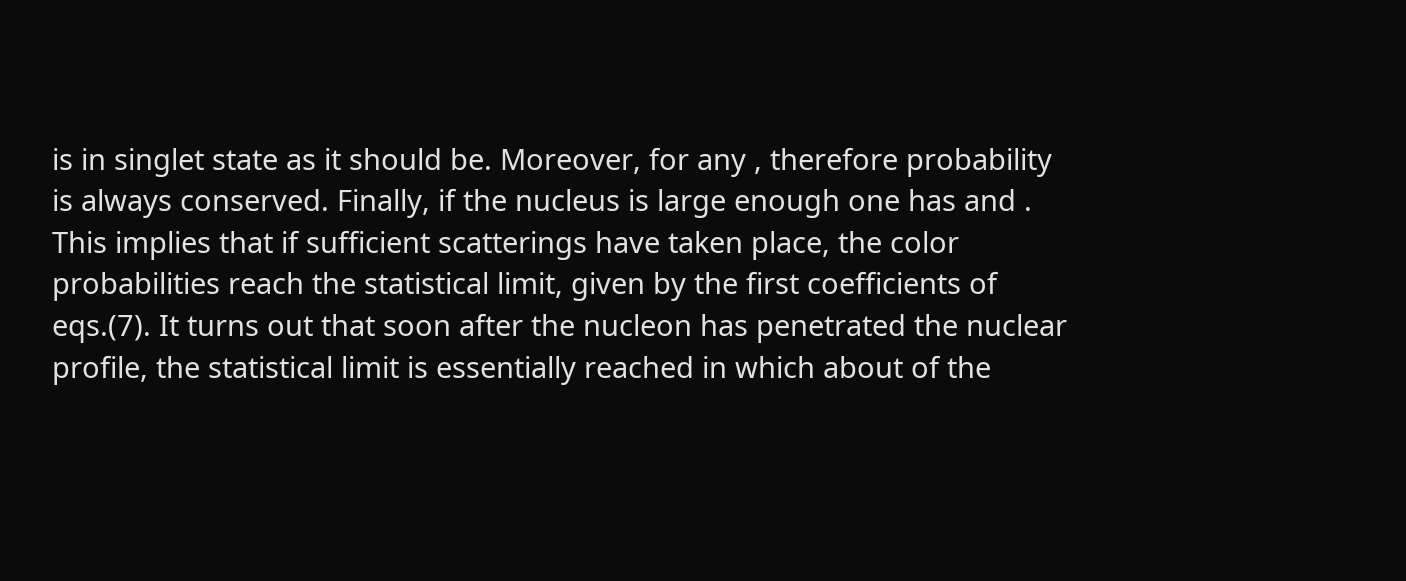is in singlet state as it should be. Moreover, for any , therefore probability is always conserved. Finally, if the nucleus is large enough one has and . This implies that if sufficient scatterings have taken place, the color probabilities reach the statistical limit, given by the first coefficients of eqs.(7). It turns out that soon after the nucleon has penetrated the nuclear profile, the statistical limit is essentially reached in which about of the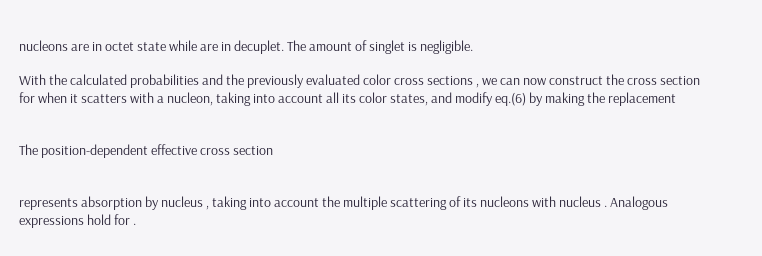nucleons are in octet state while are in decuplet. The amount of singlet is negligible.

With the calculated probabilities and the previously evaluated color cross sections , we can now construct the cross section for when it scatters with a nucleon, taking into account all its color states, and modify eq.(6) by making the replacement


The position-dependent effective cross section


represents absorption by nucleus , taking into account the multiple scattering of its nucleons with nucleus . Analogous expressions hold for .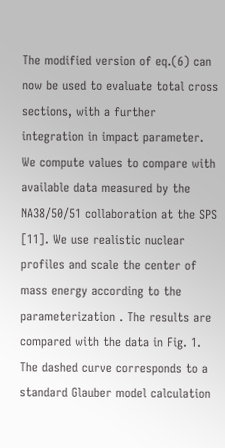The modified version of eq.(6) can now be used to evaluate total cross sections, with a further integration in impact parameter. We compute values to compare with available data measured by the NA38/50/51 collaboration at the SPS [11]. We use realistic nuclear profiles and scale the center of mass energy according to the parameterization . The results are compared with the data in Fig. 1. The dashed curve corresponds to a standard Glauber model calculation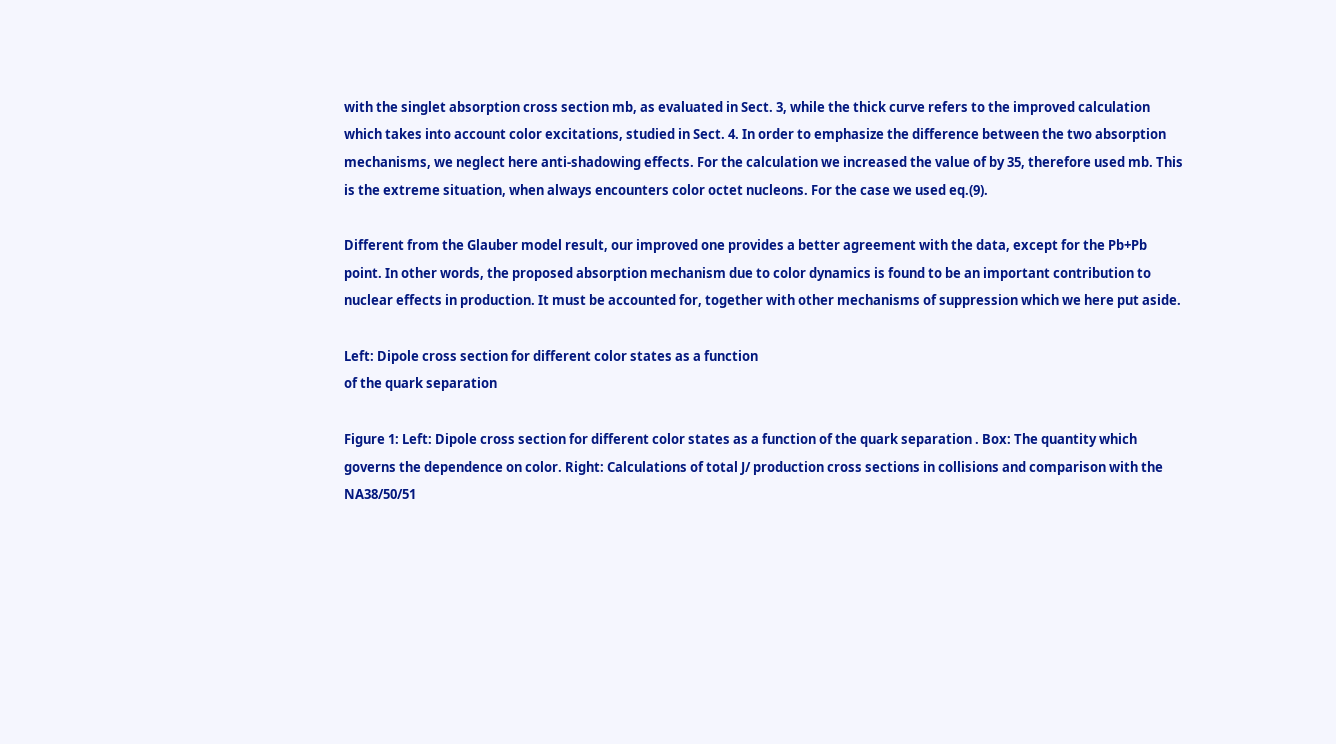with the singlet absorption cross section mb, as evaluated in Sect. 3, while the thick curve refers to the improved calculation which takes into account color excitations, studied in Sect. 4. In order to emphasize the difference between the two absorption mechanisms, we neglect here anti-shadowing effects. For the calculation we increased the value of by 35, therefore used mb. This is the extreme situation, when always encounters color octet nucleons. For the case we used eq.(9).

Different from the Glauber model result, our improved one provides a better agreement with the data, except for the Pb+Pb point. In other words, the proposed absorption mechanism due to color dynamics is found to be an important contribution to nuclear effects in production. It must be accounted for, together with other mechanisms of suppression which we here put aside.

Left: Dipole cross section for different color states as a function
of the quark separation

Figure 1: Left: Dipole cross section for different color states as a function of the quark separation . Box: The quantity which governs the dependence on color. Right: Calculations of total J/ production cross sections in collisions and comparison with the NA38/50/51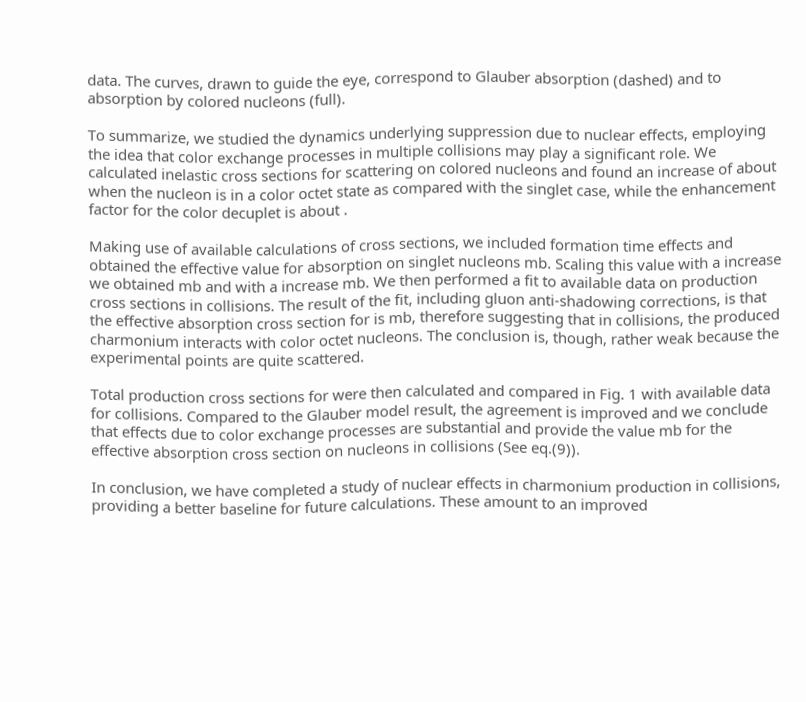data. The curves, drawn to guide the eye, correspond to Glauber absorption (dashed) and to absorption by colored nucleons (full).

To summarize, we studied the dynamics underlying suppression due to nuclear effects, employing the idea that color exchange processes in multiple collisions may play a significant role. We calculated inelastic cross sections for scattering on colored nucleons and found an increase of about when the nucleon is in a color octet state as compared with the singlet case, while the enhancement factor for the color decuplet is about .

Making use of available calculations of cross sections, we included formation time effects and obtained the effective value for absorption on singlet nucleons mb. Scaling this value with a increase we obtained mb and with a increase mb. We then performed a fit to available data on production cross sections in collisions. The result of the fit, including gluon anti-shadowing corrections, is that the effective absorption cross section for is mb, therefore suggesting that in collisions, the produced charmonium interacts with color octet nucleons. The conclusion is, though, rather weak because the experimental points are quite scattered.

Total production cross sections for were then calculated and compared in Fig. 1 with available data for collisions. Compared to the Glauber model result, the agreement is improved and we conclude that effects due to color exchange processes are substantial and provide the value mb for the effective absorption cross section on nucleons in collisions (See eq.(9)).

In conclusion, we have completed a study of nuclear effects in charmonium production in collisions, providing a better baseline for future calculations. These amount to an improved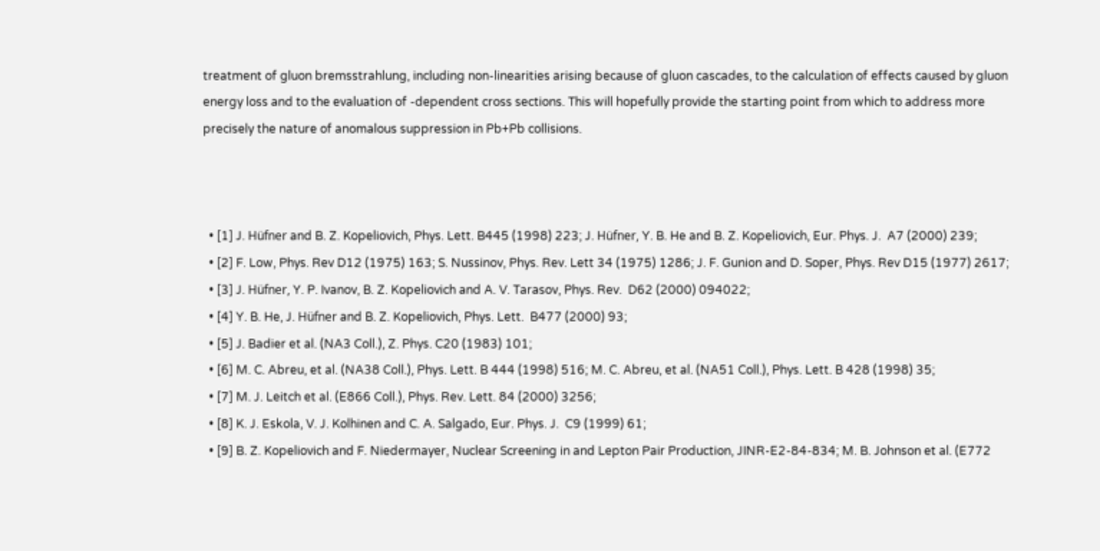treatment of gluon bremsstrahlung, including non-linearities arising because of gluon cascades, to the calculation of effects caused by gluon energy loss and to the evaluation of -dependent cross sections. This will hopefully provide the starting point from which to address more precisely the nature of anomalous suppression in Pb+Pb collisions.



  • [1] J. Hüfner and B. Z. Kopeliovich, Phys. Lett. B445 (1998) 223; J. Hüfner, Y. B. He and B. Z. Kopeliovich, Eur. Phys. J.  A7 (2000) 239;
  • [2] F. Low, Phys. Rev D12 (1975) 163; S. Nussinov, Phys. Rev. Lett 34 (1975) 1286; J. F. Gunion and D. Soper, Phys. Rev D15 (1977) 2617;
  • [3] J. Hüfner, Y. P. Ivanov, B. Z. Kopeliovich and A. V. Tarasov, Phys. Rev.  D62 (2000) 094022;
  • [4] Y. B. He, J. Hüfner and B. Z. Kopeliovich, Phys. Lett.  B477 (2000) 93;
  • [5] J. Badier et al. (NA3 Coll.), Z. Phys. C20 (1983) 101;
  • [6] M. C. Abreu, et al. (NA38 Coll.), Phys. Lett. B 444 (1998) 516; M. C. Abreu, et al. (NA51 Coll.), Phys. Lett. B 428 (1998) 35;
  • [7] M. J. Leitch et al. (E866 Coll.), Phys. Rev. Lett. 84 (2000) 3256;
  • [8] K. J. Eskola, V. J. Kolhinen and C. A. Salgado, Eur. Phys. J.  C9 (1999) 61;
  • [9] B. Z. Kopeliovich and F. Niedermayer, Nuclear Screening in and Lepton Pair Production, JINR-E2-84-834; M. B. Johnson et al. (E772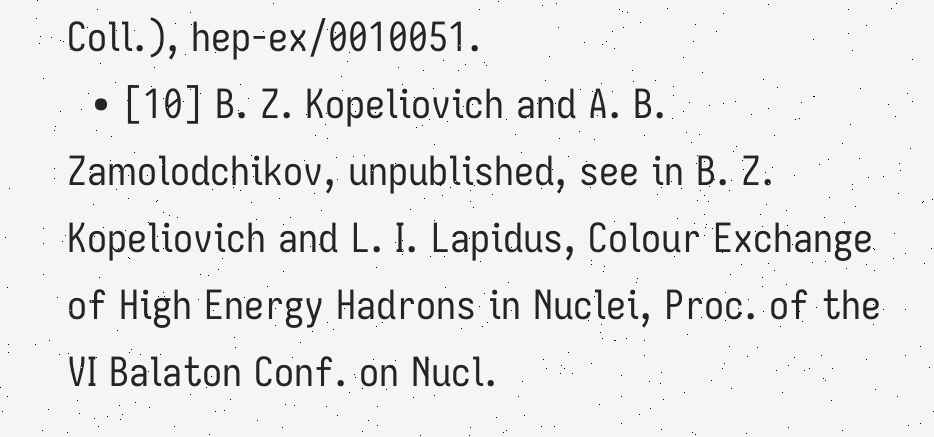Coll.), hep-ex/0010051.
  • [10] B. Z. Kopeliovich and A. B. Zamolodchikov, unpublished, see in B. Z. Kopeliovich and L. I. Lapidus, Colour Exchange of High Energy Hadrons in Nuclei, Proc. of the VI Balaton Conf. on Nucl.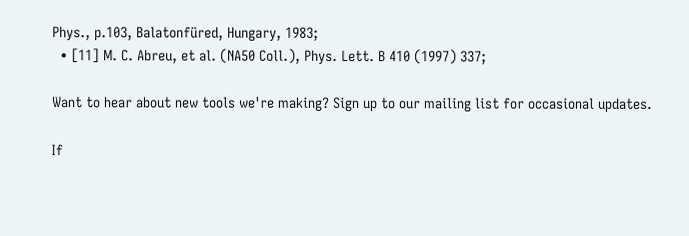Phys., p.103, Balatonfüred, Hungary, 1983;
  • [11] M. C. Abreu, et al. (NA50 Coll.), Phys. Lett. B 410 (1997) 337;

Want to hear about new tools we're making? Sign up to our mailing list for occasional updates.

If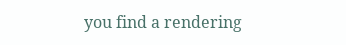you find a rendering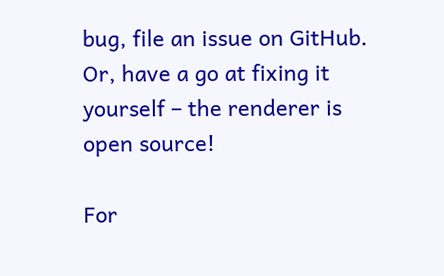bug, file an issue on GitHub. Or, have a go at fixing it yourself – the renderer is open source!

For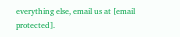everything else, email us at [email protected].